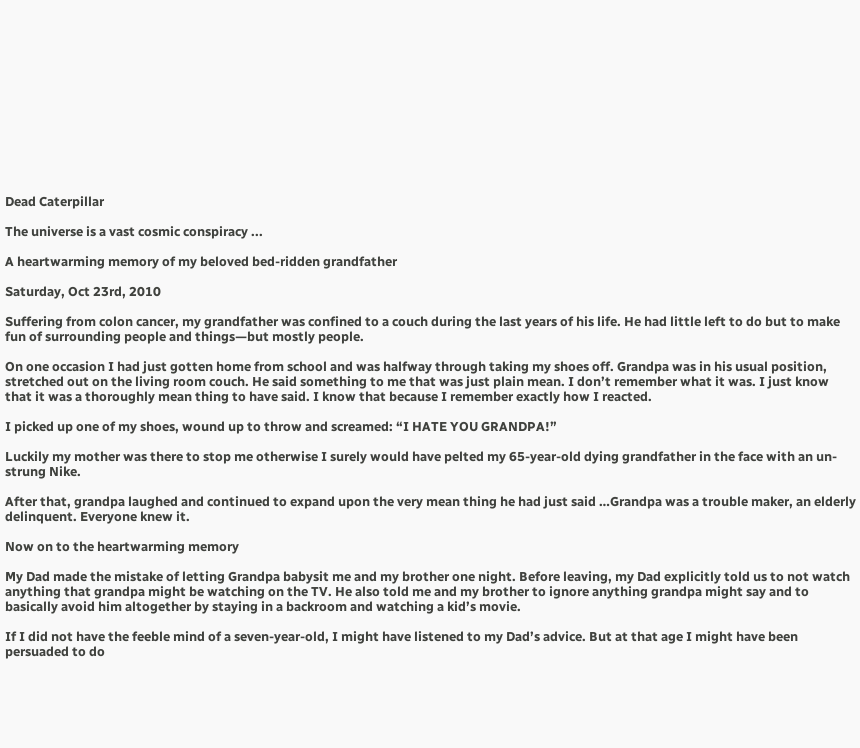Dead Caterpillar

The universe is a vast cosmic conspiracy ...

A heartwarming memory of my beloved bed-ridden grandfather

Saturday, Oct 23rd, 2010

Suffering from colon cancer, my grandfather was confined to a couch during the last years of his life. He had little left to do but to make fun of surrounding people and things—but mostly people.

On one occasion I had just gotten home from school and was halfway through taking my shoes off. Grandpa was in his usual position, stretched out on the living room couch. He said something to me that was just plain mean. I don’t remember what it was. I just know that it was a thoroughly mean thing to have said. I know that because I remember exactly how I reacted.

I picked up one of my shoes, wound up to throw and screamed: “I HATE YOU GRANDPA!”

Luckily my mother was there to stop me otherwise I surely would have pelted my 65-year-old dying grandfather in the face with an un-strung Nike.

After that, grandpa laughed and continued to expand upon the very mean thing he had just said …Grandpa was a trouble maker, an elderly delinquent. Everyone knew it.

Now on to the heartwarming memory

My Dad made the mistake of letting Grandpa babysit me and my brother one night. Before leaving, my Dad explicitly told us to not watch anything that grandpa might be watching on the TV. He also told me and my brother to ignore anything grandpa might say and to basically avoid him altogether by staying in a backroom and watching a kid’s movie.

If I did not have the feeble mind of a seven-year-old, I might have listened to my Dad’s advice. But at that age I might have been persuaded to do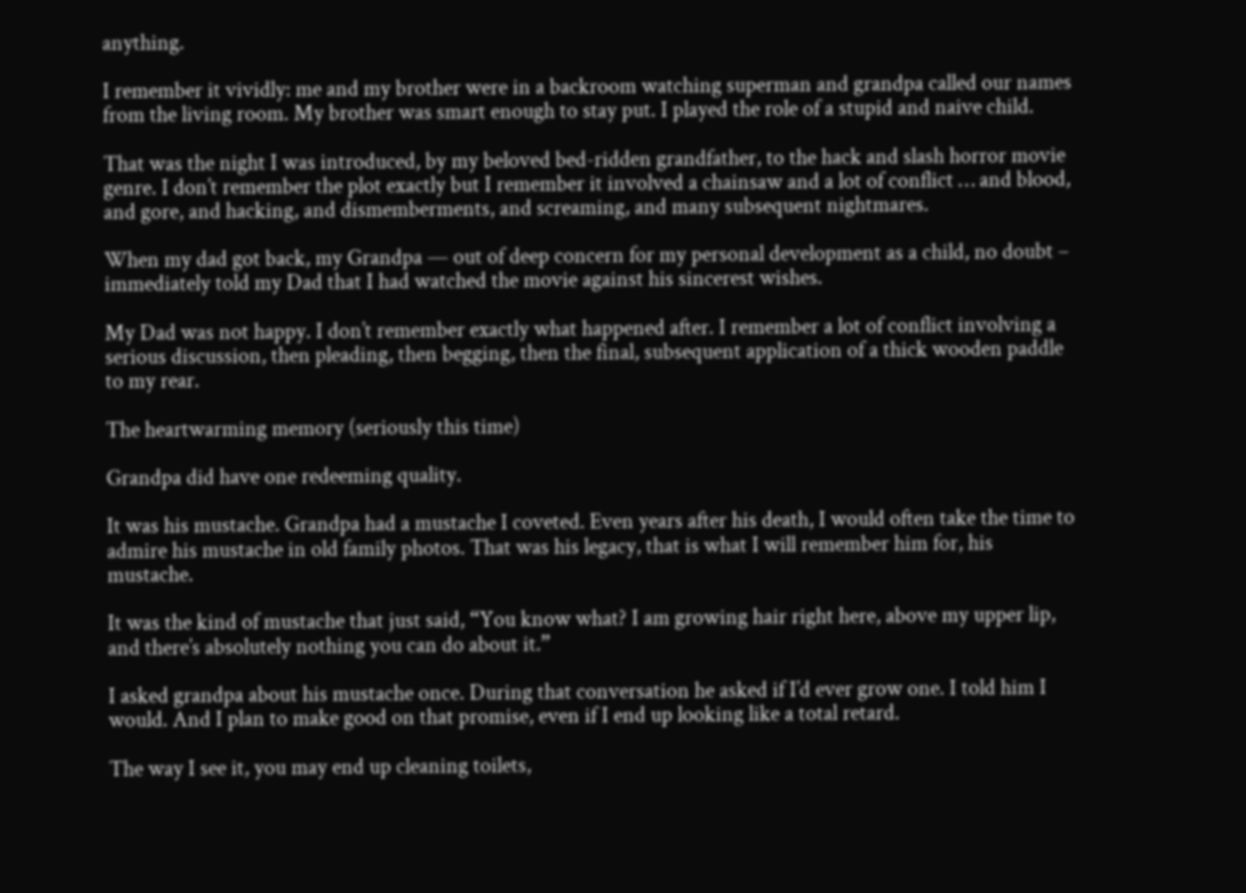anything.

I remember it vividly: me and my brother were in a backroom watching superman and grandpa called our names from the living room. My brother was smart enough to stay put. I played the role of a stupid and naive child.

That was the night I was introduced, by my beloved bed-ridden grandfather, to the hack and slash horror movie genre. I don’t remember the plot exactly but I remember it involved a chainsaw and a lot of conflict … and blood, and gore, and hacking, and dismemberments, and screaming, and many subsequent nightmares.

When my dad got back, my Grandpa — out of deep concern for my personal development as a child, no doubt – immediately told my Dad that I had watched the movie against his sincerest wishes.

My Dad was not happy. I don’t remember exactly what happened after. I remember a lot of conflict involving a serious discussion, then pleading, then begging, then the final, subsequent application of a thick wooden paddle to my rear.

The heartwarming memory (seriously this time)

Grandpa did have one redeeming quality.

It was his mustache. Grandpa had a mustache I coveted. Even years after his death, I would often take the time to admire his mustache in old family photos. That was his legacy, that is what I will remember him for, his mustache.

It was the kind of mustache that just said, “You know what? I am growing hair right here, above my upper lip, and there’s absolutely nothing you can do about it.”

I asked grandpa about his mustache once. During that conversation he asked if I’d ever grow one. I told him I would. And I plan to make good on that promise, even if I end up looking like a total retard.

The way I see it, you may end up cleaning toilets,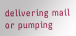delivering mail or pumping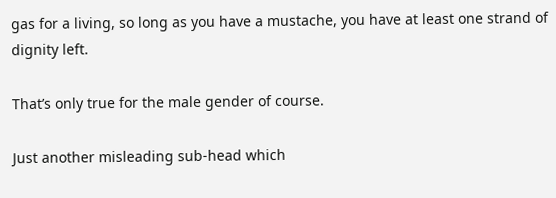gas for a living, so long as you have a mustache, you have at least one strand of dignity left.

That’s only true for the male gender of course.

Just another misleading sub-head which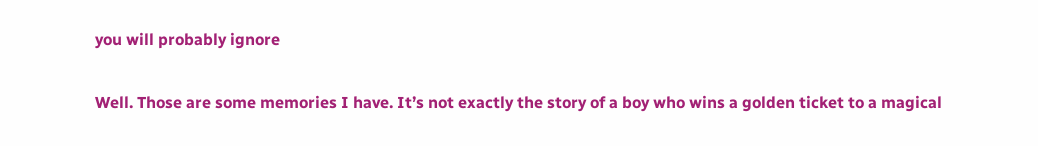you will probably ignore

Well. Those are some memories I have. It’s not exactly the story of a boy who wins a golden ticket to a magical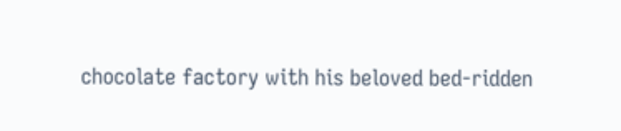chocolate factory with his beloved bed-ridden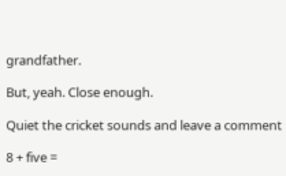grandfather.

But, yeah. Close enough.

Quiet the cricket sounds and leave a comment

8 + five =